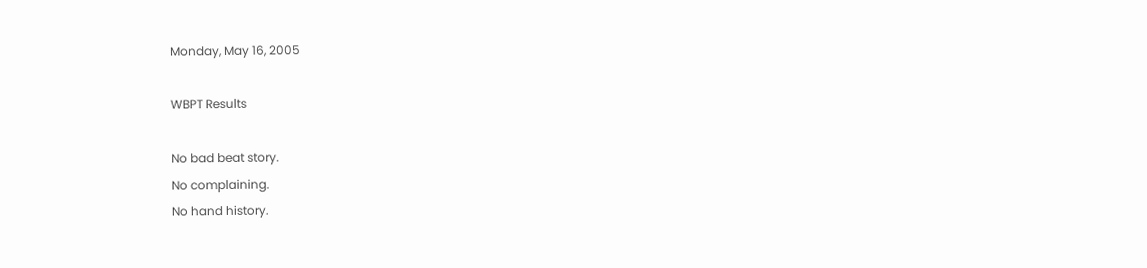Monday, May 16, 2005

WBPT Results

No bad beat story.
No complaining.
No hand history.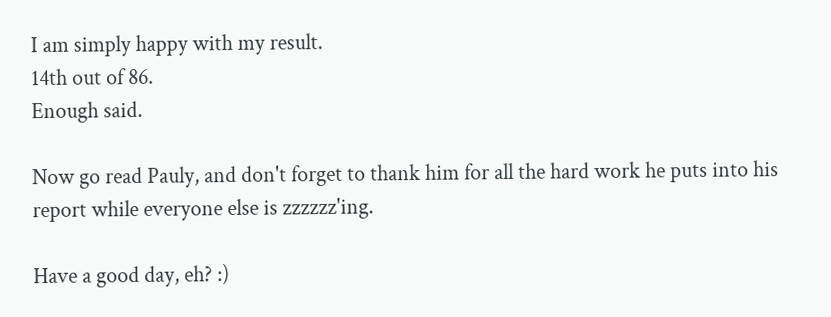I am simply happy with my result.
14th out of 86.
Enough said.

Now go read Pauly, and don't forget to thank him for all the hard work he puts into his report while everyone else is zzzzzz'ing.

Have a good day, eh? :)